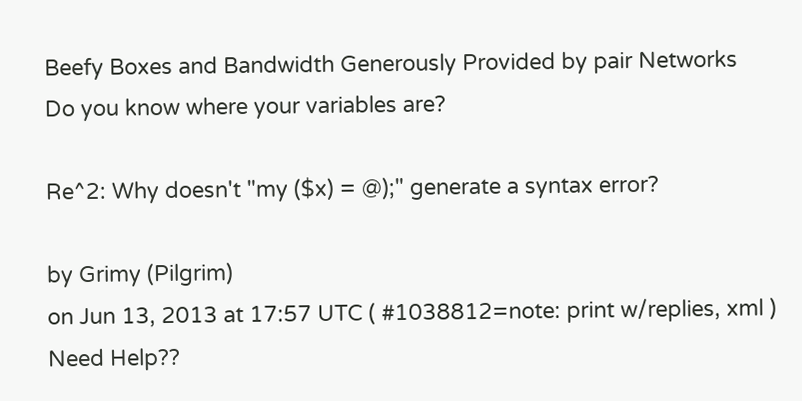Beefy Boxes and Bandwidth Generously Provided by pair Networks
Do you know where your variables are?

Re^2: Why doesn't "my ($x) = @);" generate a syntax error?

by Grimy (Pilgrim)
on Jun 13, 2013 at 17:57 UTC ( #1038812=note: print w/replies, xml ) Need Help??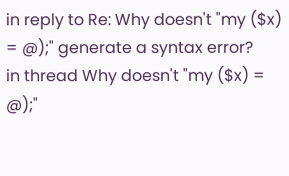in reply to Re: Why doesn't "my ($x) = @);" generate a syntax error?
in thread Why doesn't "my ($x) = @);"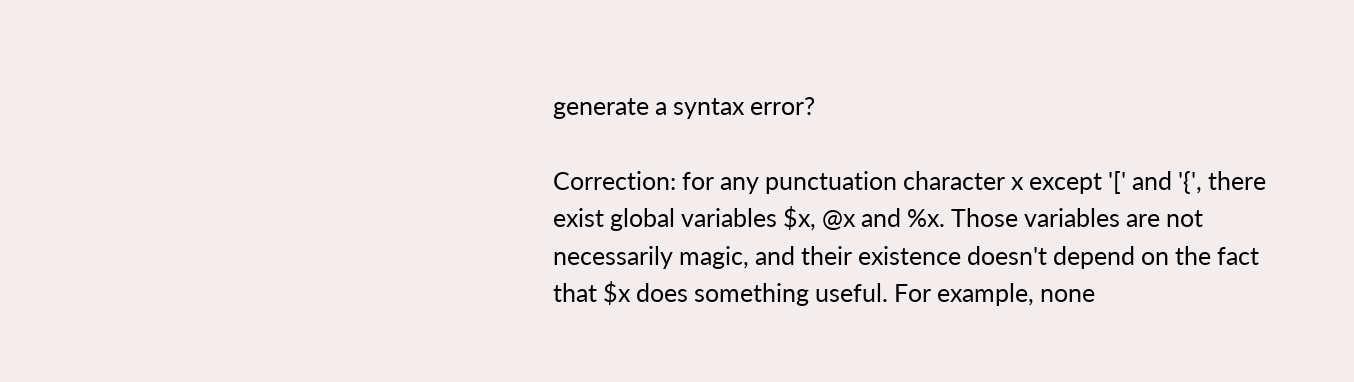generate a syntax error?

Correction: for any punctuation character x except '[' and '{', there exist global variables $x, @x and %x. Those variables are not necessarily magic, and their existence doesn't depend on the fact that $x does something useful. For example, none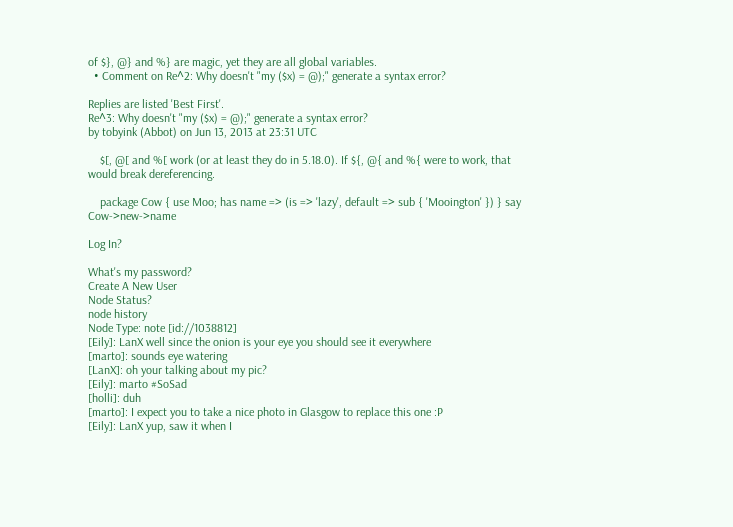of $}, @} and %} are magic, yet they are all global variables.
  • Comment on Re^2: Why doesn't "my ($x) = @);" generate a syntax error?

Replies are listed 'Best First'.
Re^3: Why doesn't "my ($x) = @);" generate a syntax error?
by tobyink (Abbot) on Jun 13, 2013 at 23:31 UTC

    $[, @[ and %[ work (or at least they do in 5.18.0). If ${, @{ and %{ were to work, that would break dereferencing.

    package Cow { use Moo; has name => (is => 'lazy', default => sub { 'Mooington' }) } say Cow->new->name

Log In?

What's my password?
Create A New User
Node Status?
node history
Node Type: note [id://1038812]
[Eily]: LanX well since the onion is your eye you should see it everywhere
[marto]: sounds eye watering
[LanX]: oh your talking about my pic?
[Eily]: marto #SoSad
[holli]: duh
[marto]: I expect you to take a nice photo in Glasgow to replace this one :P
[Eily]: LanX yup, saw it when I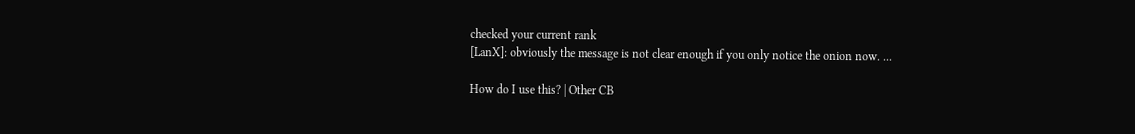checked your current rank
[LanX]: obviously the message is not clear enough if you only notice the onion now. ...

How do I use this? | Other CB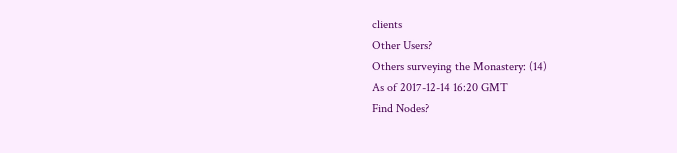clients
Other Users?
Others surveying the Monastery: (14)
As of 2017-12-14 16:20 GMT
Find Nodes?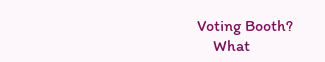Voting Booth?
    What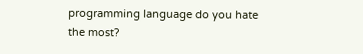programming language do you hate the most?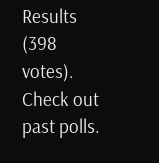Results (398 votes). Check out past polls.